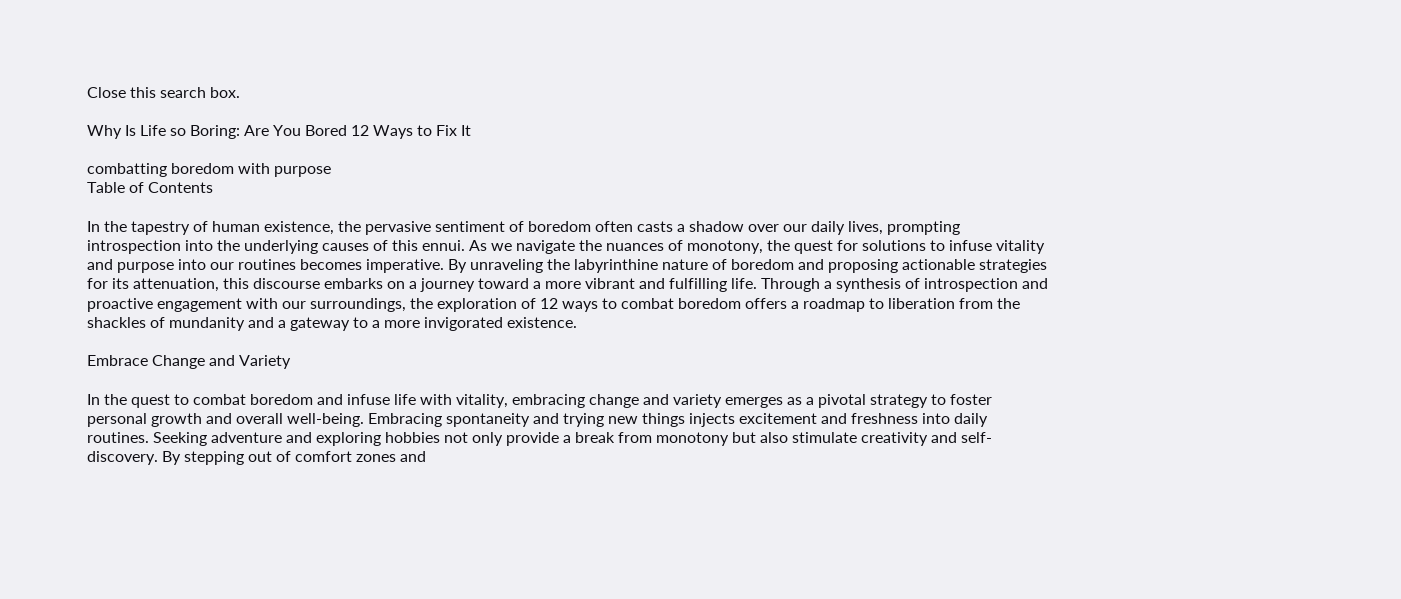Close this search box.

Why Is Life so Boring: Are You Bored 12 Ways to Fix It

combatting boredom with purpose
Table of Contents

In the tapestry of human existence, the pervasive sentiment of boredom often casts a shadow over our daily lives, prompting introspection into the underlying causes of this ennui. As we navigate the nuances of monotony, the quest for solutions to infuse vitality and purpose into our routines becomes imperative. By unraveling the labyrinthine nature of boredom and proposing actionable strategies for its attenuation, this discourse embarks on a journey toward a more vibrant and fulfilling life. Through a synthesis of introspection and proactive engagement with our surroundings, the exploration of 12 ways to combat boredom offers a roadmap to liberation from the shackles of mundanity and a gateway to a more invigorated existence.

Embrace Change and Variety

In the quest to combat boredom and infuse life with vitality, embracing change and variety emerges as a pivotal strategy to foster personal growth and overall well-being. Embracing spontaneity and trying new things injects excitement and freshness into daily routines. Seeking adventure and exploring hobbies not only provide a break from monotony but also stimulate creativity and self-discovery. By stepping out of comfort zones and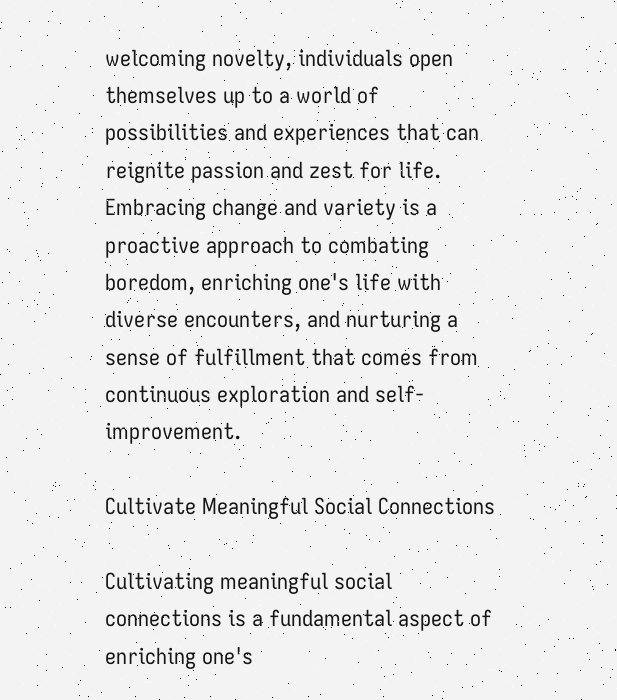welcoming novelty, individuals open themselves up to a world of possibilities and experiences that can reignite passion and zest for life. Embracing change and variety is a proactive approach to combating boredom, enriching one's life with diverse encounters, and nurturing a sense of fulfillment that comes from continuous exploration and self-improvement.

Cultivate Meaningful Social Connections

Cultivating meaningful social connections is a fundamental aspect of enriching one's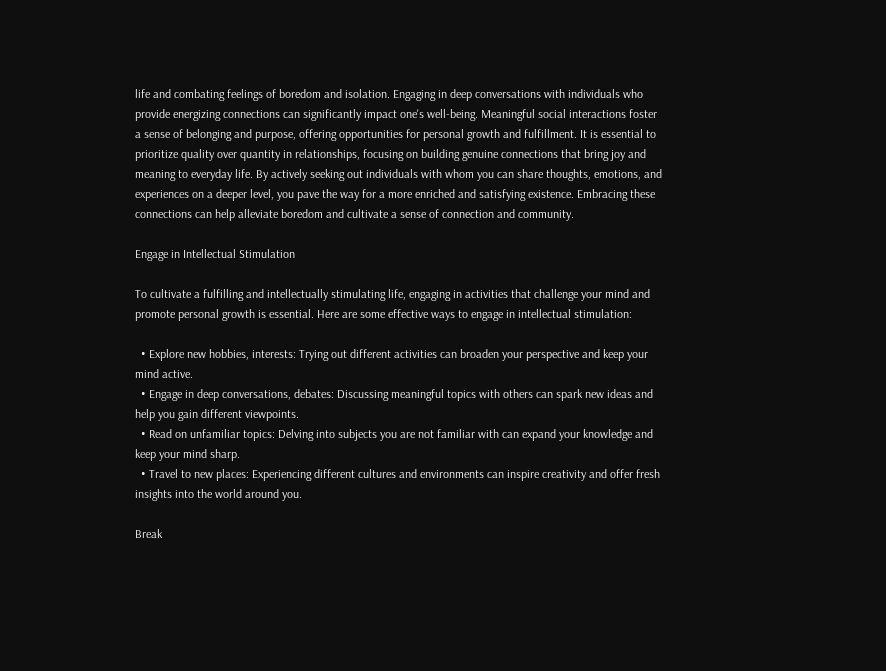life and combating feelings of boredom and isolation. Engaging in deep conversations with individuals who provide energizing connections can significantly impact one's well-being. Meaningful social interactions foster a sense of belonging and purpose, offering opportunities for personal growth and fulfillment. It is essential to prioritize quality over quantity in relationships, focusing on building genuine connections that bring joy and meaning to everyday life. By actively seeking out individuals with whom you can share thoughts, emotions, and experiences on a deeper level, you pave the way for a more enriched and satisfying existence. Embracing these connections can help alleviate boredom and cultivate a sense of connection and community.

Engage in Intellectual Stimulation

To cultivate a fulfilling and intellectually stimulating life, engaging in activities that challenge your mind and promote personal growth is essential. Here are some effective ways to engage in intellectual stimulation:

  • Explore new hobbies, interests: Trying out different activities can broaden your perspective and keep your mind active.
  • Engage in deep conversations, debates: Discussing meaningful topics with others can spark new ideas and help you gain different viewpoints.
  • Read on unfamiliar topics: Delving into subjects you are not familiar with can expand your knowledge and keep your mind sharp.
  • Travel to new places: Experiencing different cultures and environments can inspire creativity and offer fresh insights into the world around you.

Break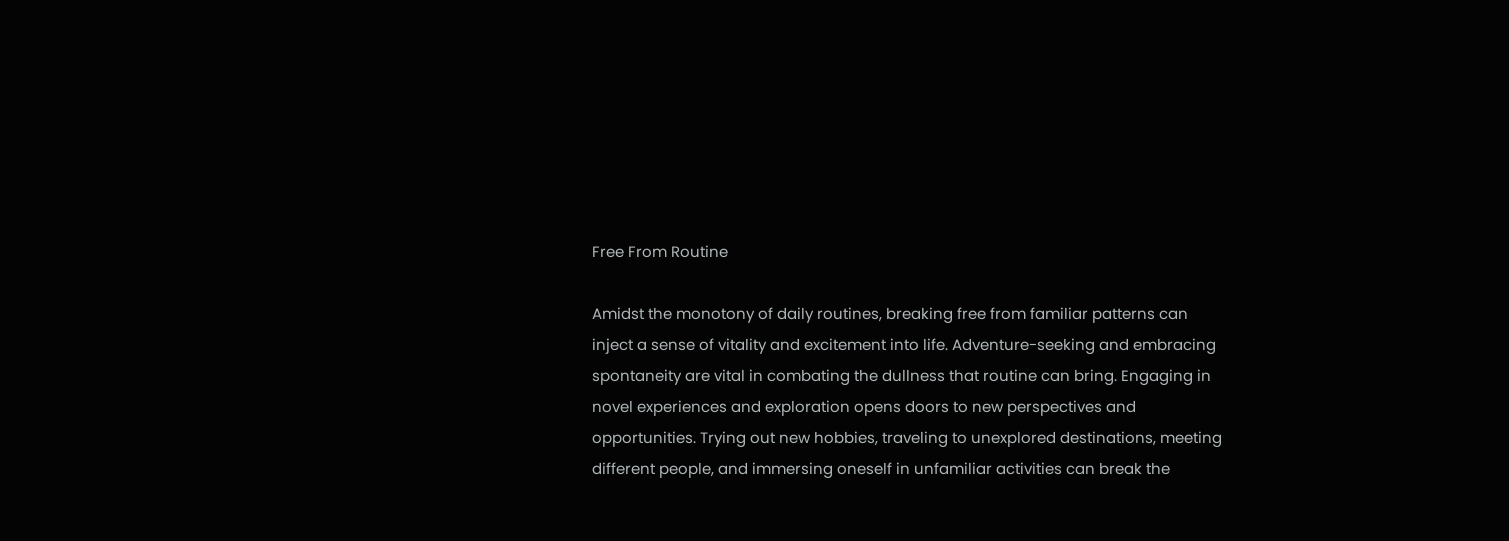Free From Routine

Amidst the monotony of daily routines, breaking free from familiar patterns can inject a sense of vitality and excitement into life. Adventure-seeking and embracing spontaneity are vital in combating the dullness that routine can bring. Engaging in novel experiences and exploration opens doors to new perspectives and opportunities. Trying out new hobbies, traveling to unexplored destinations, meeting different people, and immersing oneself in unfamiliar activities can break the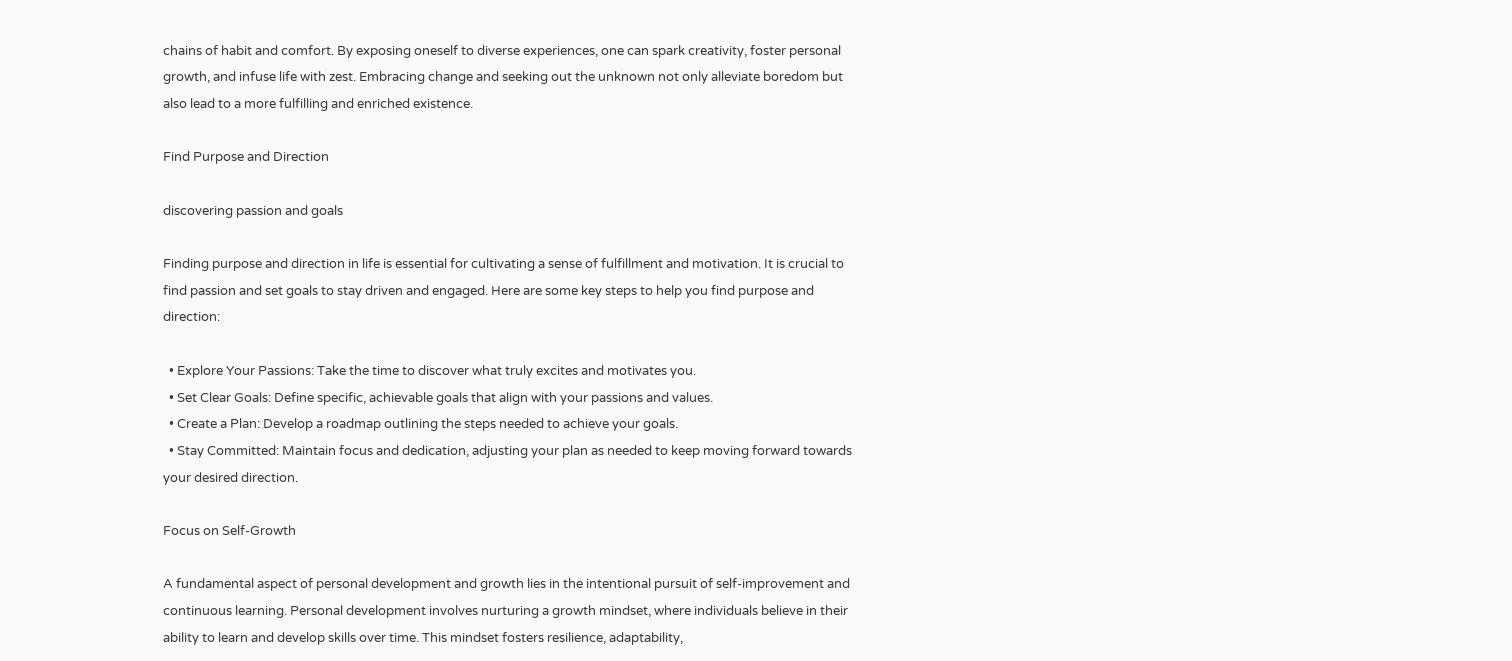chains of habit and comfort. By exposing oneself to diverse experiences, one can spark creativity, foster personal growth, and infuse life with zest. Embracing change and seeking out the unknown not only alleviate boredom but also lead to a more fulfilling and enriched existence.

Find Purpose and Direction

discovering passion and goals

Finding purpose and direction in life is essential for cultivating a sense of fulfillment and motivation. It is crucial to find passion and set goals to stay driven and engaged. Here are some key steps to help you find purpose and direction:

  • Explore Your Passions: Take the time to discover what truly excites and motivates you.
  • Set Clear Goals: Define specific, achievable goals that align with your passions and values.
  • Create a Plan: Develop a roadmap outlining the steps needed to achieve your goals.
  • Stay Committed: Maintain focus and dedication, adjusting your plan as needed to keep moving forward towards your desired direction.

Focus on Self-Growth

A fundamental aspect of personal development and growth lies in the intentional pursuit of self-improvement and continuous learning. Personal development involves nurturing a growth mindset, where individuals believe in their ability to learn and develop skills over time. This mindset fosters resilience, adaptability,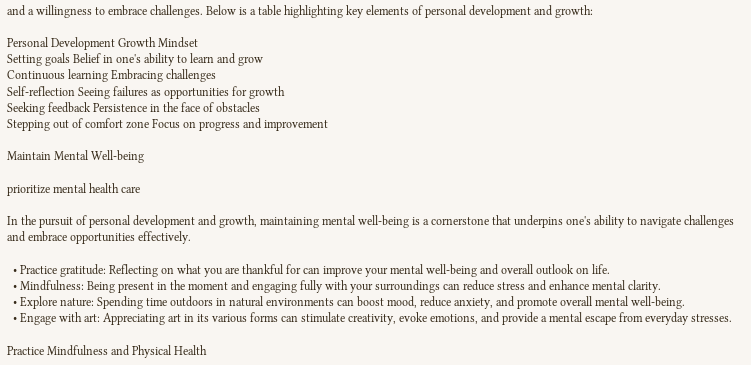and a willingness to embrace challenges. Below is a table highlighting key elements of personal development and growth:

Personal Development Growth Mindset
Setting goals Belief in one's ability to learn and grow
Continuous learning Embracing challenges
Self-reflection Seeing failures as opportunities for growth
Seeking feedback Persistence in the face of obstacles
Stepping out of comfort zone Focus on progress and improvement

Maintain Mental Well-being

prioritize mental health care

In the pursuit of personal development and growth, maintaining mental well-being is a cornerstone that underpins one's ability to navigate challenges and embrace opportunities effectively.

  • Practice gratitude: Reflecting on what you are thankful for can improve your mental well-being and overall outlook on life.
  • Mindfulness: Being present in the moment and engaging fully with your surroundings can reduce stress and enhance mental clarity.
  • Explore nature: Spending time outdoors in natural environments can boost mood, reduce anxiety, and promote overall mental well-being.
  • Engage with art: Appreciating art in its various forms can stimulate creativity, evoke emotions, and provide a mental escape from everyday stresses.

Practice Mindfulness and Physical Health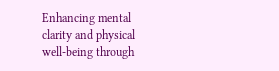Enhancing mental clarity and physical well-being through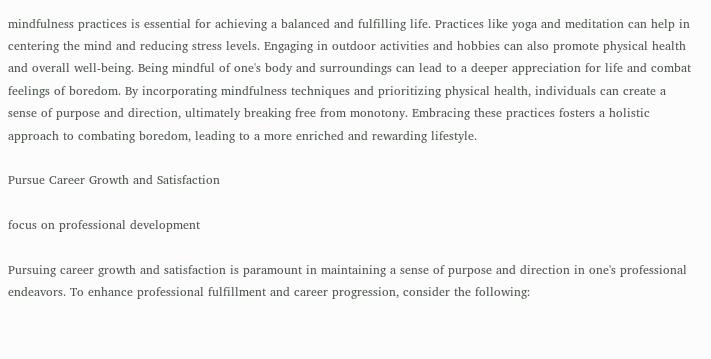mindfulness practices is essential for achieving a balanced and fulfilling life. Practices like yoga and meditation can help in centering the mind and reducing stress levels. Engaging in outdoor activities and hobbies can also promote physical health and overall well-being. Being mindful of one's body and surroundings can lead to a deeper appreciation for life and combat feelings of boredom. By incorporating mindfulness techniques and prioritizing physical health, individuals can create a sense of purpose and direction, ultimately breaking free from monotony. Embracing these practices fosters a holistic approach to combating boredom, leading to a more enriched and rewarding lifestyle.

Pursue Career Growth and Satisfaction

focus on professional development

Pursuing career growth and satisfaction is paramount in maintaining a sense of purpose and direction in one's professional endeavors. To enhance professional fulfillment and career progression, consider the following: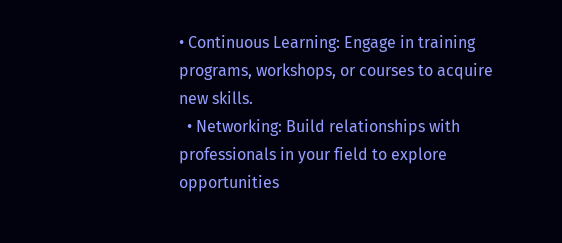• Continuous Learning: Engage in training programs, workshops, or courses to acquire new skills.
  • Networking: Build relationships with professionals in your field to explore opportunities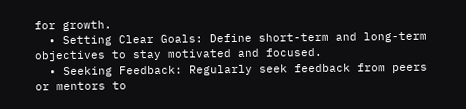for growth.
  • Setting Clear Goals: Define short-term and long-term objectives to stay motivated and focused.
  • Seeking Feedback: Regularly seek feedback from peers or mentors to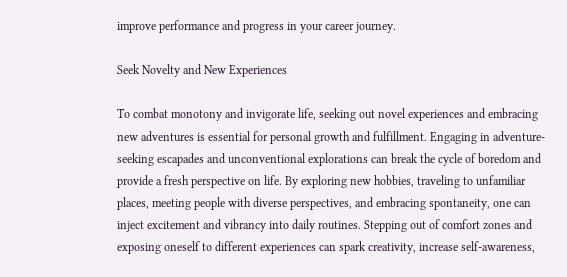improve performance and progress in your career journey.

Seek Novelty and New Experiences

To combat monotony and invigorate life, seeking out novel experiences and embracing new adventures is essential for personal growth and fulfillment. Engaging in adventure-seeking escapades and unconventional explorations can break the cycle of boredom and provide a fresh perspective on life. By exploring new hobbies, traveling to unfamiliar places, meeting people with diverse perspectives, and embracing spontaneity, one can inject excitement and vibrancy into daily routines. Stepping out of comfort zones and exposing oneself to different experiences can spark creativity, increase self-awareness,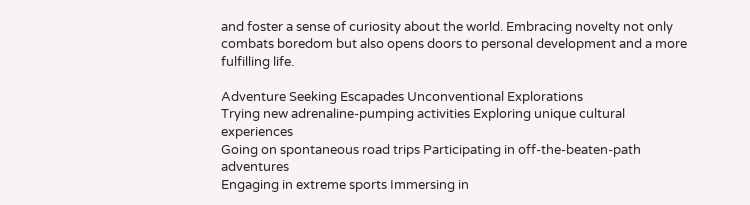and foster a sense of curiosity about the world. Embracing novelty not only combats boredom but also opens doors to personal development and a more fulfilling life.

Adventure Seeking Escapades Unconventional Explorations
Trying new adrenaline-pumping activities Exploring unique cultural experiences
Going on spontaneous road trips Participating in off-the-beaten-path adventures
Engaging in extreme sports Immersing in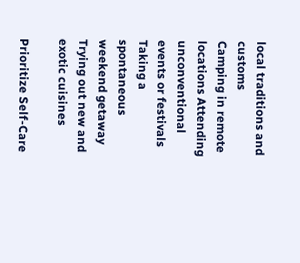local traditions and customs
Camping in remote locations Attending unconventional events or festivals
Taking a spontaneous weekend getaway Trying out new and exotic cuisines

Prioritize Self-Care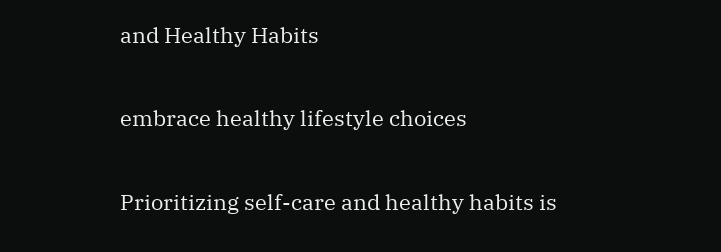and Healthy Habits

embrace healthy lifestyle choices

Prioritizing self-care and healthy habits is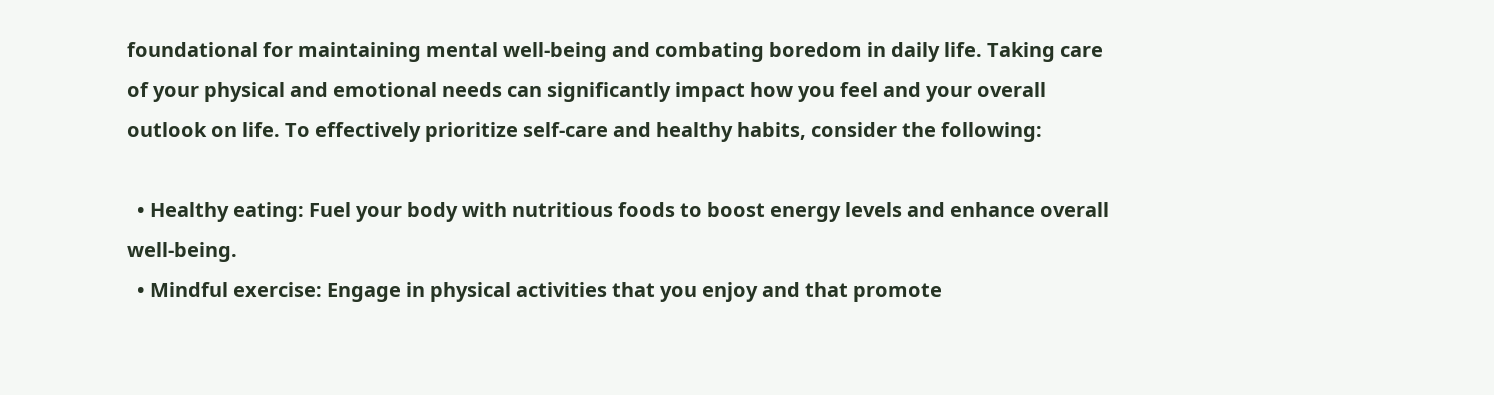foundational for maintaining mental well-being and combating boredom in daily life. Taking care of your physical and emotional needs can significantly impact how you feel and your overall outlook on life. To effectively prioritize self-care and healthy habits, consider the following:

  • Healthy eating: Fuel your body with nutritious foods to boost energy levels and enhance overall well-being.
  • Mindful exercise: Engage in physical activities that you enjoy and that promote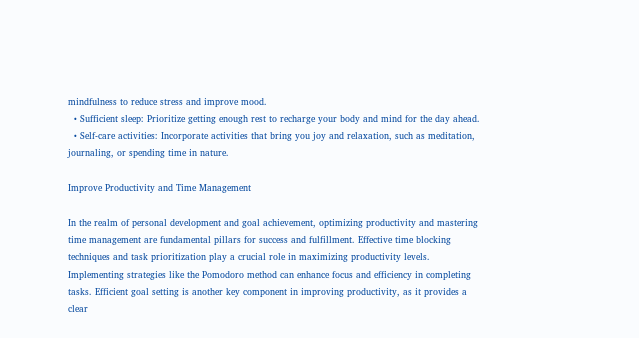mindfulness to reduce stress and improve mood.
  • Sufficient sleep: Prioritize getting enough rest to recharge your body and mind for the day ahead.
  • Self-care activities: Incorporate activities that bring you joy and relaxation, such as meditation, journaling, or spending time in nature.

Improve Productivity and Time Management

In the realm of personal development and goal achievement, optimizing productivity and mastering time management are fundamental pillars for success and fulfillment. Effective time blocking techniques and task prioritization play a crucial role in maximizing productivity levels. Implementing strategies like the Pomodoro method can enhance focus and efficiency in completing tasks. Efficient goal setting is another key component in improving productivity, as it provides a clear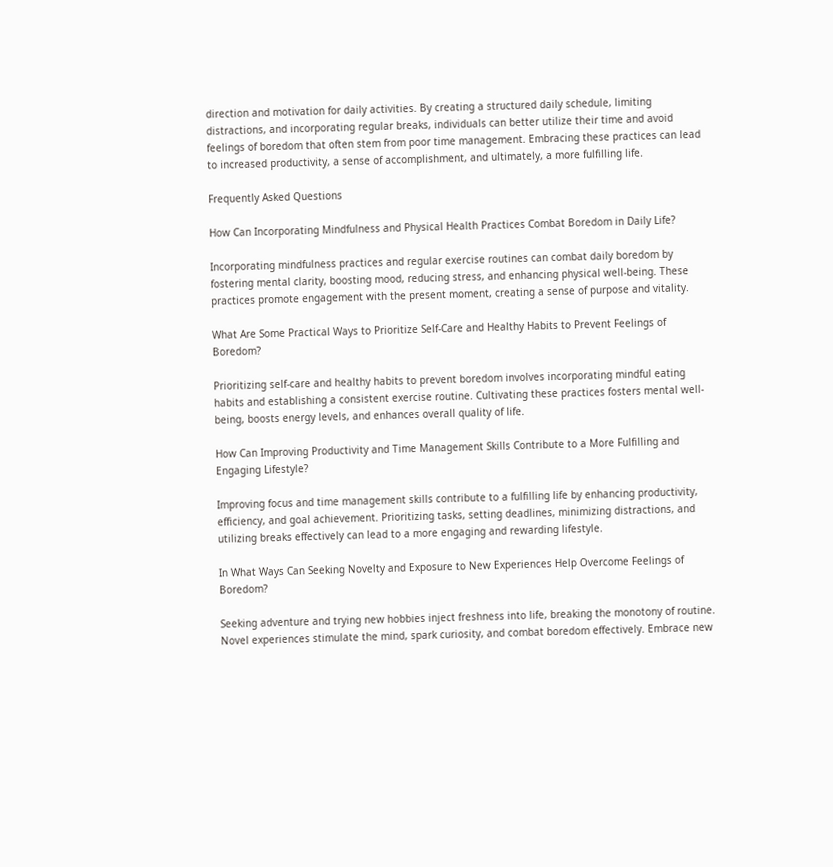direction and motivation for daily activities. By creating a structured daily schedule, limiting distractions, and incorporating regular breaks, individuals can better utilize their time and avoid feelings of boredom that often stem from poor time management. Embracing these practices can lead to increased productivity, a sense of accomplishment, and ultimately, a more fulfilling life.

Frequently Asked Questions

How Can Incorporating Mindfulness and Physical Health Practices Combat Boredom in Daily Life?

Incorporating mindfulness practices and regular exercise routines can combat daily boredom by fostering mental clarity, boosting mood, reducing stress, and enhancing physical well-being. These practices promote engagement with the present moment, creating a sense of purpose and vitality.

What Are Some Practical Ways to Prioritize Self-Care and Healthy Habits to Prevent Feelings of Boredom?

Prioritizing self-care and healthy habits to prevent boredom involves incorporating mindful eating habits and establishing a consistent exercise routine. Cultivating these practices fosters mental well-being, boosts energy levels, and enhances overall quality of life.

How Can Improving Productivity and Time Management Skills Contribute to a More Fulfilling and Engaging Lifestyle?

Improving focus and time management skills contribute to a fulfilling life by enhancing productivity, efficiency, and goal achievement. Prioritizing tasks, setting deadlines, minimizing distractions, and utilizing breaks effectively can lead to a more engaging and rewarding lifestyle.

In What Ways Can Seeking Novelty and Exposure to New Experiences Help Overcome Feelings of Boredom?

Seeking adventure and trying new hobbies inject freshness into life, breaking the monotony of routine. Novel experiences stimulate the mind, spark curiosity, and combat boredom effectively. Embrace new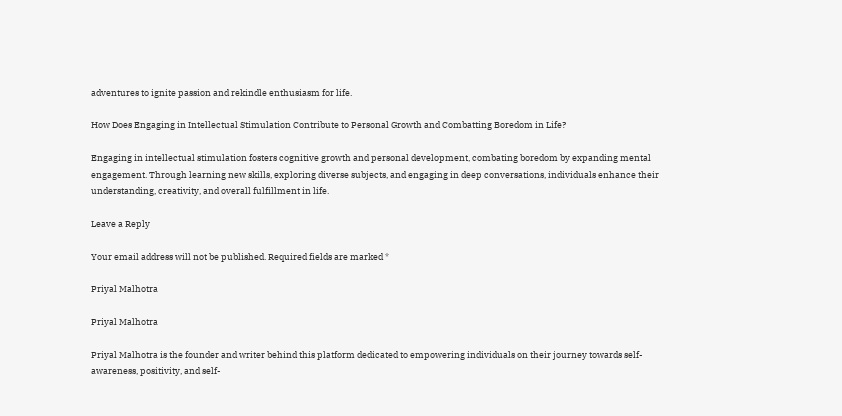adventures to ignite passion and rekindle enthusiasm for life.

How Does Engaging in Intellectual Stimulation Contribute to Personal Growth and Combatting Boredom in Life?

Engaging in intellectual stimulation fosters cognitive growth and personal development, combating boredom by expanding mental engagement. Through learning new skills, exploring diverse subjects, and engaging in deep conversations, individuals enhance their understanding, creativity, and overall fulfillment in life.

Leave a Reply

Your email address will not be published. Required fields are marked *

Priyal Malhotra

Priyal Malhotra

Priyal Malhotra is the founder and writer behind this platform dedicated to empowering individuals on their journey towards self-awareness, positivity, and self-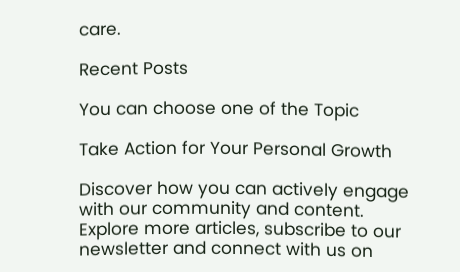care.

Recent Posts

You can choose one of the Topic

Take Action for Your Personal Growth

Discover how you can actively engage with our community and content. Explore more articles, subscribe to our newsletter and connect with us on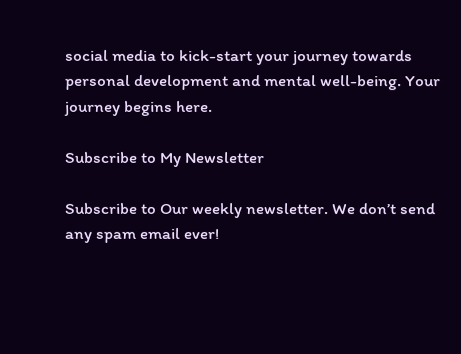social media to kick-start your journey towards personal development and mental well-being. Your journey begins here.

Subscribe to My Newsletter

Subscribe to Our weekly newsletter. We don’t send any spam email ever!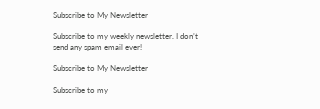Subscribe to My Newsletter

Subscribe to my weekly newsletter. I don’t send any spam email ever!

Subscribe to My Newsletter

Subscribe to my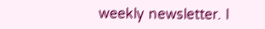weekly newsletter. I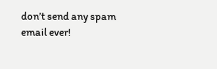don’t send any spam email ever!